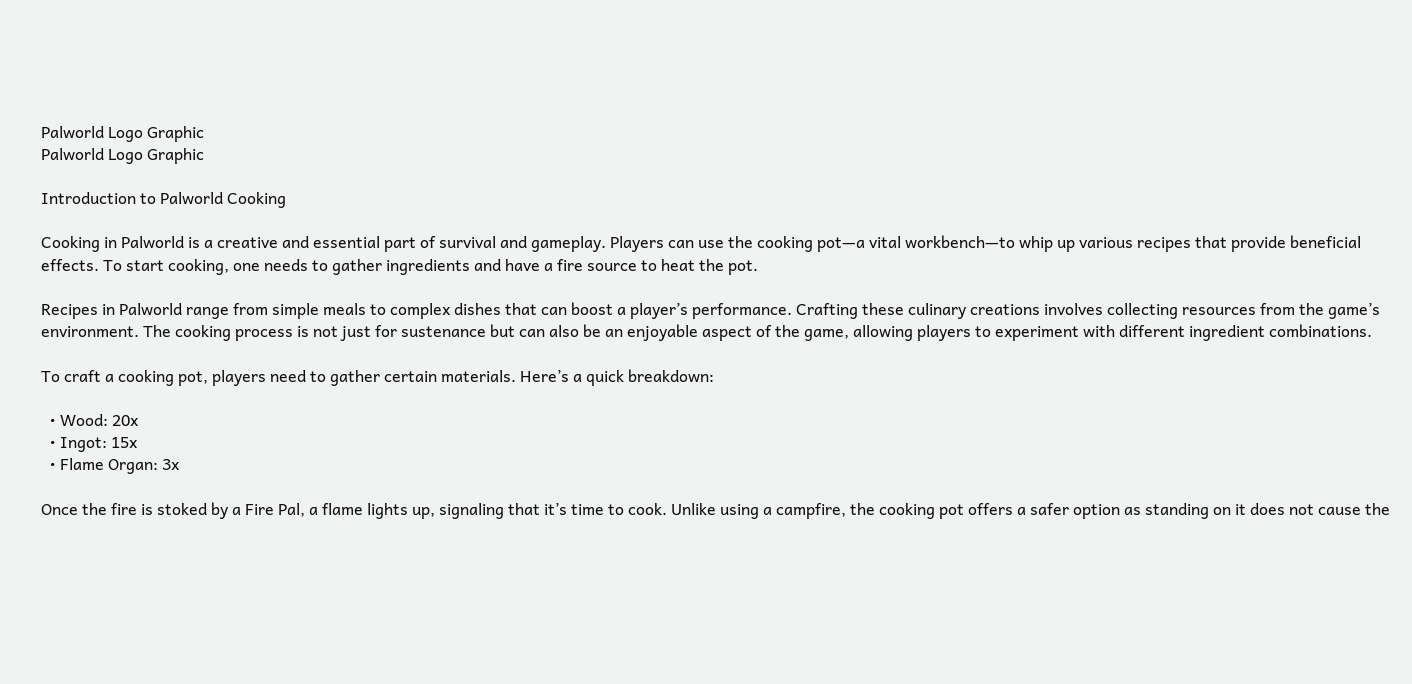Palworld Logo Graphic
Palworld Logo Graphic

Introduction to Palworld Cooking

Cooking in Palworld is a creative and essential part of survival and gameplay. Players can use the cooking pot—a vital workbench—to whip up various recipes that provide beneficial effects. To start cooking, one needs to gather ingredients and have a fire source to heat the pot.

Recipes in Palworld range from simple meals to complex dishes that can boost a player’s performance. Crafting these culinary creations involves collecting resources from the game’s environment. The cooking process is not just for sustenance but can also be an enjoyable aspect of the game, allowing players to experiment with different ingredient combinations.

To craft a cooking pot, players need to gather certain materials. Here’s a quick breakdown:

  • Wood: 20x
  • Ingot: 15x
  • Flame Organ: 3x

Once the fire is stoked by a Fire Pal, a flame lights up, signaling that it’s time to cook. Unlike using a campfire, the cooking pot offers a safer option as standing on it does not cause the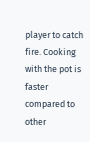player to catch fire. Cooking with the pot is faster compared to other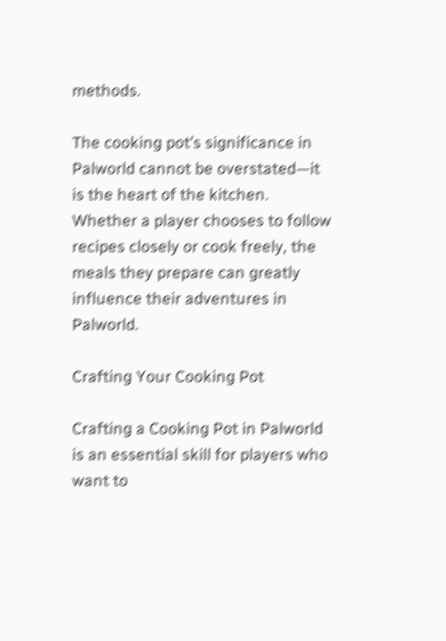methods.

The cooking pot’s significance in Palworld cannot be overstated—it is the heart of the kitchen. Whether a player chooses to follow recipes closely or cook freely, the meals they prepare can greatly influence their adventures in Palworld.

Crafting Your Cooking Pot

Crafting a Cooking Pot in Palworld is an essential skill for players who want to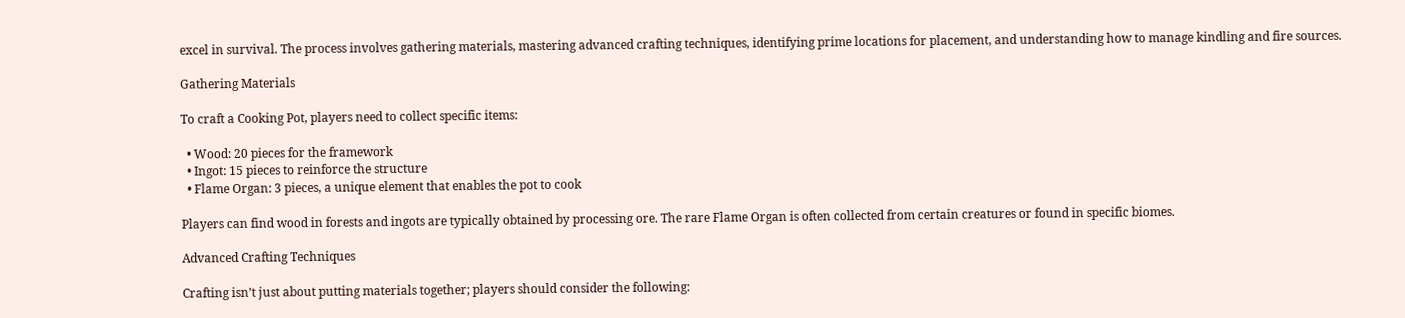excel in survival. The process involves gathering materials, mastering advanced crafting techniques, identifying prime locations for placement, and understanding how to manage kindling and fire sources.

Gathering Materials

To craft a Cooking Pot, players need to collect specific items:

  • Wood: 20 pieces for the framework
  • Ingot: 15 pieces to reinforce the structure
  • Flame Organ: 3 pieces, a unique element that enables the pot to cook

Players can find wood in forests and ingots are typically obtained by processing ore. The rare Flame Organ is often collected from certain creatures or found in specific biomes.

Advanced Crafting Techniques

Crafting isn’t just about putting materials together; players should consider the following: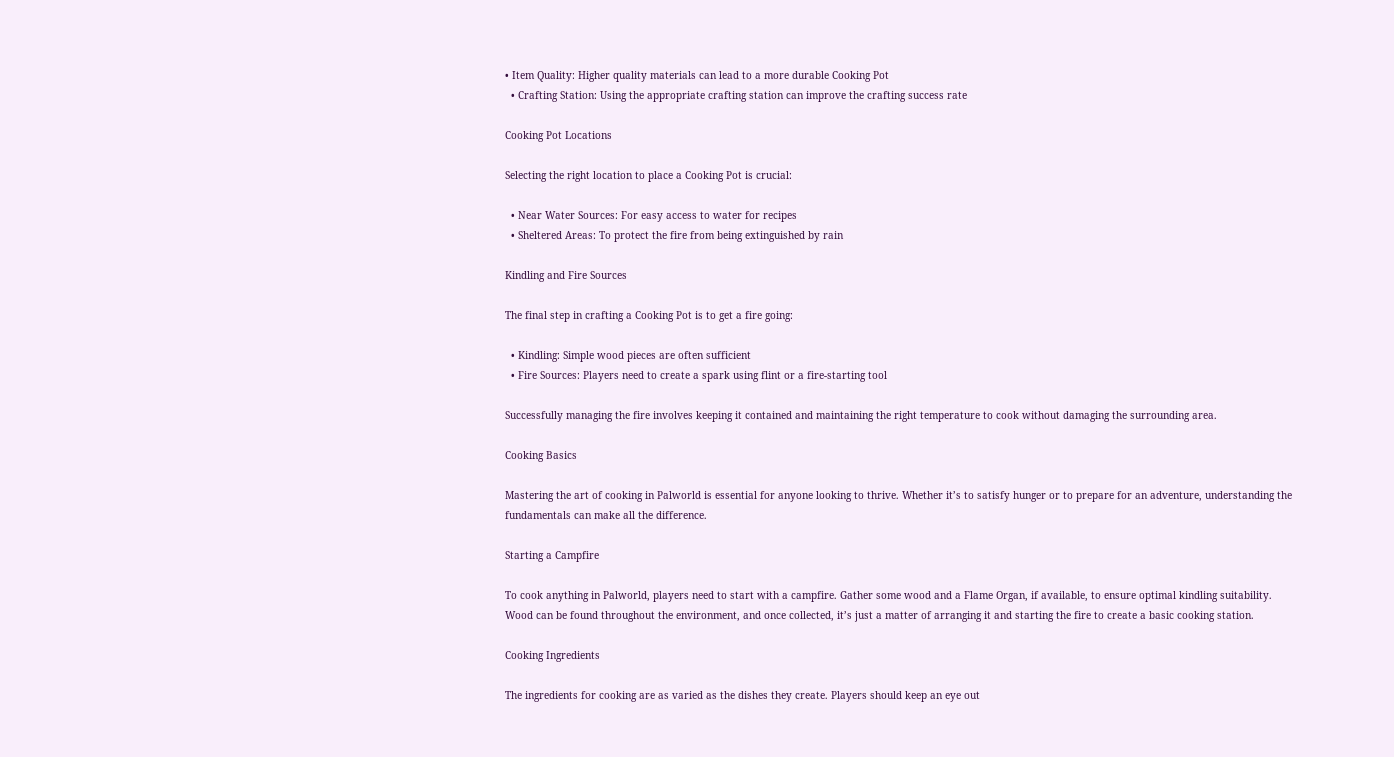• Item Quality: Higher quality materials can lead to a more durable Cooking Pot
  • Crafting Station: Using the appropriate crafting station can improve the crafting success rate

Cooking Pot Locations

Selecting the right location to place a Cooking Pot is crucial:

  • Near Water Sources: For easy access to water for recipes
  • Sheltered Areas: To protect the fire from being extinguished by rain

Kindling and Fire Sources

The final step in crafting a Cooking Pot is to get a fire going:

  • Kindling: Simple wood pieces are often sufficient
  • Fire Sources: Players need to create a spark using flint or a fire-starting tool

Successfully managing the fire involves keeping it contained and maintaining the right temperature to cook without damaging the surrounding area.

Cooking Basics

Mastering the art of cooking in Palworld is essential for anyone looking to thrive. Whether it’s to satisfy hunger or to prepare for an adventure, understanding the fundamentals can make all the difference.

Starting a Campfire

To cook anything in Palworld, players need to start with a campfire. Gather some wood and a Flame Organ, if available, to ensure optimal kindling suitability. Wood can be found throughout the environment, and once collected, it’s just a matter of arranging it and starting the fire to create a basic cooking station.

Cooking Ingredients

The ingredients for cooking are as varied as the dishes they create. Players should keep an eye out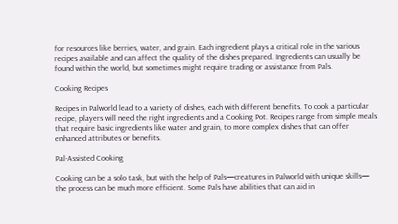for resources like berries, water, and grain. Each ingredient plays a critical role in the various recipes available and can affect the quality of the dishes prepared. Ingredients can usually be found within the world, but sometimes might require trading or assistance from Pals.

Cooking Recipes

Recipes in Palworld lead to a variety of dishes, each with different benefits. To cook a particular recipe, players will need the right ingredients and a Cooking Pot. Recipes range from simple meals that require basic ingredients like water and grain, to more complex dishes that can offer enhanced attributes or benefits.

Pal-Assisted Cooking

Cooking can be a solo task, but with the help of Pals—creatures in Palworld with unique skills— the process can be much more efficient. Some Pals have abilities that can aid in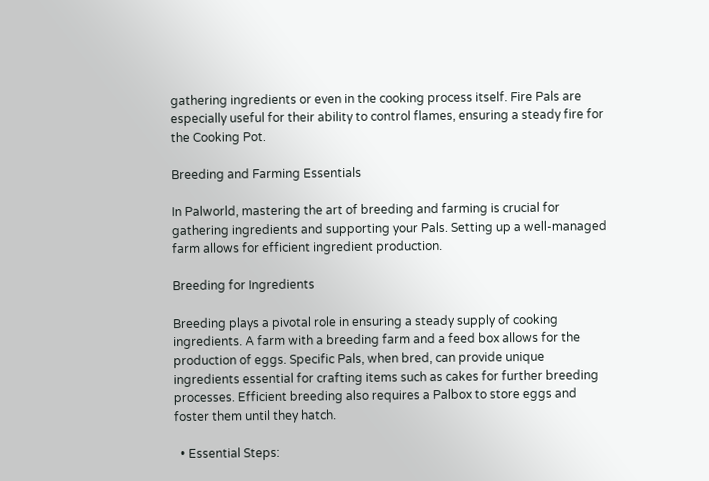gathering ingredients or even in the cooking process itself. Fire Pals are especially useful for their ability to control flames, ensuring a steady fire for the Cooking Pot.

Breeding and Farming Essentials

In Palworld, mastering the art of breeding and farming is crucial for gathering ingredients and supporting your Pals. Setting up a well-managed farm allows for efficient ingredient production.

Breeding for Ingredients

Breeding plays a pivotal role in ensuring a steady supply of cooking ingredients. A farm with a breeding farm and a feed box allows for the production of eggs. Specific Pals, when bred, can provide unique ingredients essential for crafting items such as cakes for further breeding processes. Efficient breeding also requires a Palbox to store eggs and foster them until they hatch.

  • Essential Steps: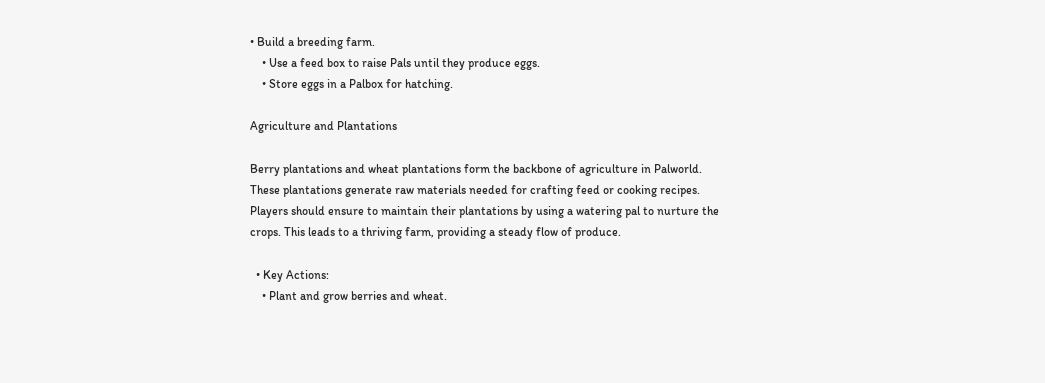• Build a breeding farm.
    • Use a feed box to raise Pals until they produce eggs.
    • Store eggs in a Palbox for hatching.

Agriculture and Plantations

Berry plantations and wheat plantations form the backbone of agriculture in Palworld. These plantations generate raw materials needed for crafting feed or cooking recipes. Players should ensure to maintain their plantations by using a watering pal to nurture the crops. This leads to a thriving farm, providing a steady flow of produce.

  • Key Actions:
    • Plant and grow berries and wheat.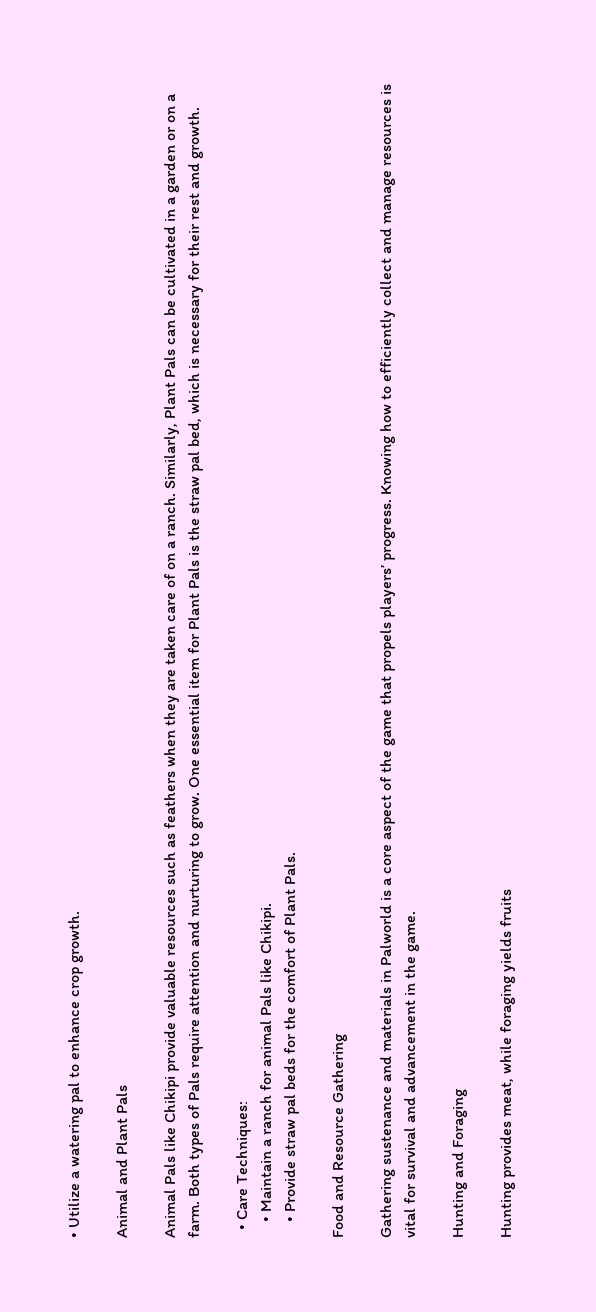• Utilize a watering pal to enhance crop growth.

Animal and Plant Pals

Animal Pals like Chikipi provide valuable resources such as feathers when they are taken care of on a ranch. Similarly, Plant Pals can be cultivated in a garden or on a farm. Both types of Pals require attention and nurturing to grow. One essential item for Plant Pals is the straw pal bed, which is necessary for their rest and growth.

  • Care Techniques:
    • Maintain a ranch for animal Pals like Chikipi.
    • Provide straw pal beds for the comfort of Plant Pals.

Food and Resource Gathering

Gathering sustenance and materials in Palworld is a core aspect of the game that propels players’ progress. Knowing how to efficiently collect and manage resources is vital for survival and advancement in the game.

Hunting and Foraging

Hunting provides meat, while foraging yields fruits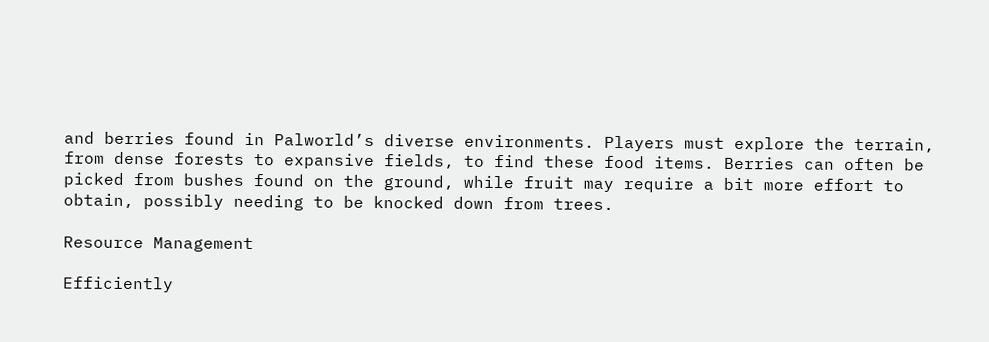and berries found in Palworld’s diverse environments. Players must explore the terrain, from dense forests to expansive fields, to find these food items. Berries can often be picked from bushes found on the ground, while fruit may require a bit more effort to obtain, possibly needing to be knocked down from trees.

Resource Management

Efficiently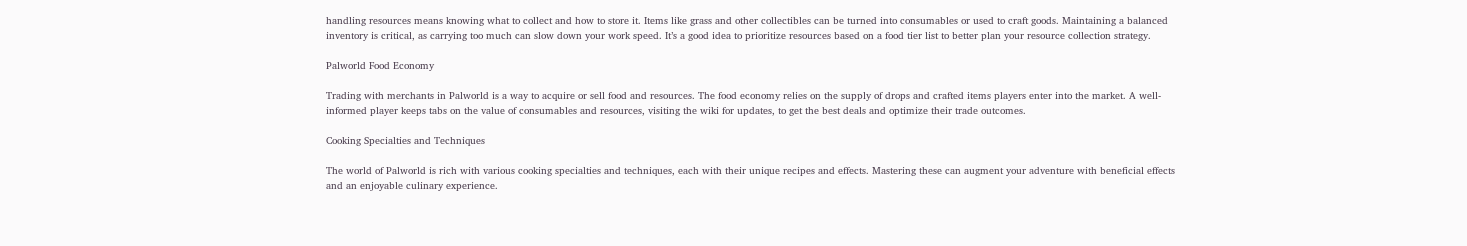handling resources means knowing what to collect and how to store it. Items like grass and other collectibles can be turned into consumables or used to craft goods. Maintaining a balanced inventory is critical, as carrying too much can slow down your work speed. It’s a good idea to prioritize resources based on a food tier list to better plan your resource collection strategy.

Palworld Food Economy

Trading with merchants in Palworld is a way to acquire or sell food and resources. The food economy relies on the supply of drops and crafted items players enter into the market. A well-informed player keeps tabs on the value of consumables and resources, visiting the wiki for updates, to get the best deals and optimize their trade outcomes.

Cooking Specialties and Techniques

The world of Palworld is rich with various cooking specialties and techniques, each with their unique recipes and effects. Mastering these can augment your adventure with beneficial effects and an enjoyable culinary experience.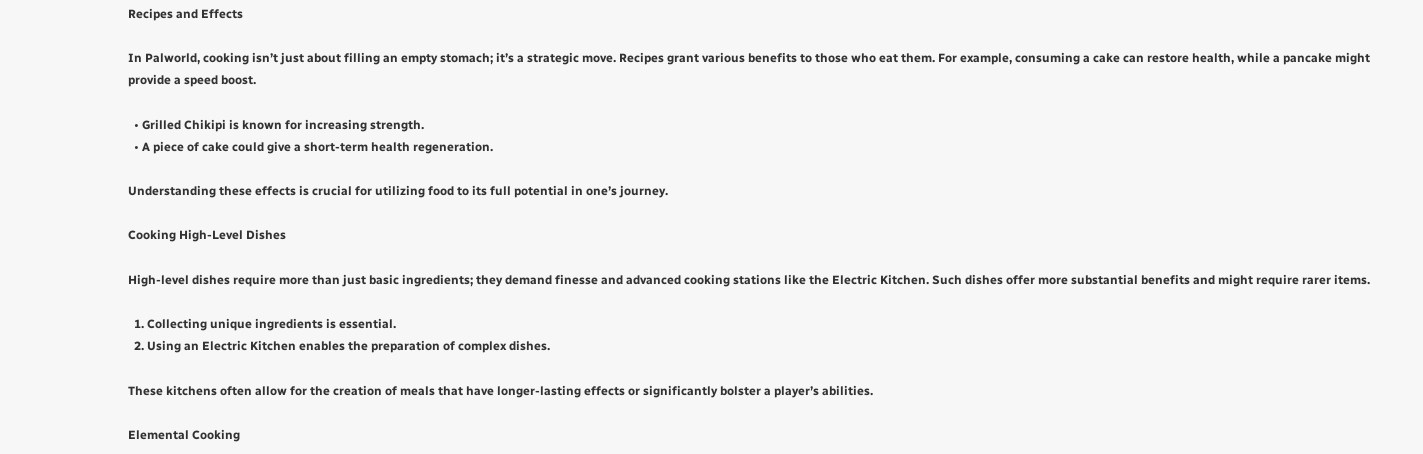Recipes and Effects

In Palworld, cooking isn’t just about filling an empty stomach; it’s a strategic move. Recipes grant various benefits to those who eat them. For example, consuming a cake can restore health, while a pancake might provide a speed boost.

  • Grilled Chikipi is known for increasing strength.
  • A piece of cake could give a short-term health regeneration.

Understanding these effects is crucial for utilizing food to its full potential in one’s journey.

Cooking High-Level Dishes

High-level dishes require more than just basic ingredients; they demand finesse and advanced cooking stations like the Electric Kitchen. Such dishes offer more substantial benefits and might require rarer items.

  1. Collecting unique ingredients is essential.
  2. Using an Electric Kitchen enables the preparation of complex dishes.

These kitchens often allow for the creation of meals that have longer-lasting effects or significantly bolster a player’s abilities.

Elemental Cooking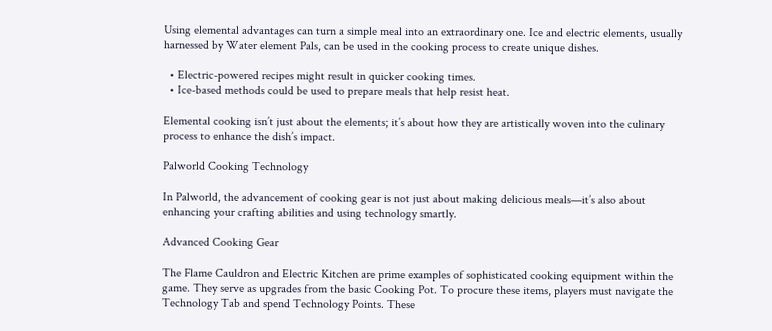Using elemental advantages can turn a simple meal into an extraordinary one. Ice and electric elements, usually harnessed by Water element Pals, can be used in the cooking process to create unique dishes.

  • Electric-powered recipes might result in quicker cooking times.
  • Ice-based methods could be used to prepare meals that help resist heat.

Elemental cooking isn’t just about the elements; it’s about how they are artistically woven into the culinary process to enhance the dish’s impact.

Palworld Cooking Technology

In Palworld, the advancement of cooking gear is not just about making delicious meals—it’s also about enhancing your crafting abilities and using technology smartly.

Advanced Cooking Gear

The Flame Cauldron and Electric Kitchen are prime examples of sophisticated cooking equipment within the game. They serve as upgrades from the basic Cooking Pot. To procure these items, players must navigate the Technology Tab and spend Technology Points. These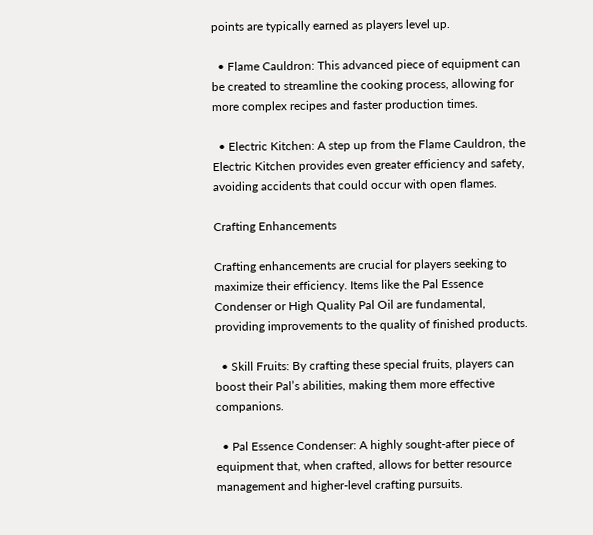points are typically earned as players level up.

  • Flame Cauldron: This advanced piece of equipment can be created to streamline the cooking process, allowing for more complex recipes and faster production times.

  • Electric Kitchen: A step up from the Flame Cauldron, the Electric Kitchen provides even greater efficiency and safety, avoiding accidents that could occur with open flames.

Crafting Enhancements

Crafting enhancements are crucial for players seeking to maximize their efficiency. Items like the Pal Essence Condenser or High Quality Pal Oil are fundamental, providing improvements to the quality of finished products.

  • Skill Fruits: By crafting these special fruits, players can boost their Pal’s abilities, making them more effective companions.

  • Pal Essence Condenser: A highly sought-after piece of equipment that, when crafted, allows for better resource management and higher-level crafting pursuits.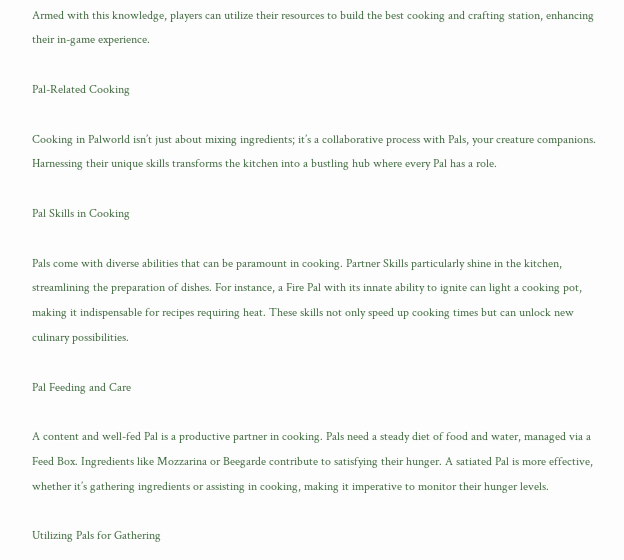Armed with this knowledge, players can utilize their resources to build the best cooking and crafting station, enhancing their in-game experience.

Pal-Related Cooking

Cooking in Palworld isn’t just about mixing ingredients; it’s a collaborative process with Pals, your creature companions. Harnessing their unique skills transforms the kitchen into a bustling hub where every Pal has a role.

Pal Skills in Cooking

Pals come with diverse abilities that can be paramount in cooking. Partner Skills particularly shine in the kitchen, streamlining the preparation of dishes. For instance, a Fire Pal with its innate ability to ignite can light a cooking pot, making it indispensable for recipes requiring heat. These skills not only speed up cooking times but can unlock new culinary possibilities.

Pal Feeding and Care

A content and well-fed Pal is a productive partner in cooking. Pals need a steady diet of food and water, managed via a Feed Box. Ingredients like Mozzarina or Beegarde contribute to satisfying their hunger. A satiated Pal is more effective, whether it’s gathering ingredients or assisting in cooking, making it imperative to monitor their hunger levels.

Utilizing Pals for Gathering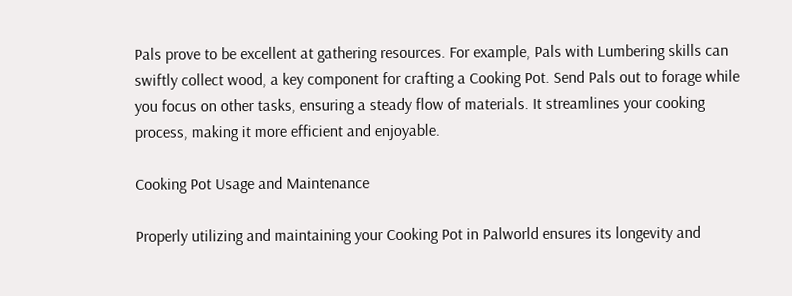Pals prove to be excellent at gathering resources. For example, Pals with Lumbering skills can swiftly collect wood, a key component for crafting a Cooking Pot. Send Pals out to forage while you focus on other tasks, ensuring a steady flow of materials. It streamlines your cooking process, making it more efficient and enjoyable.

Cooking Pot Usage and Maintenance

Properly utilizing and maintaining your Cooking Pot in Palworld ensures its longevity and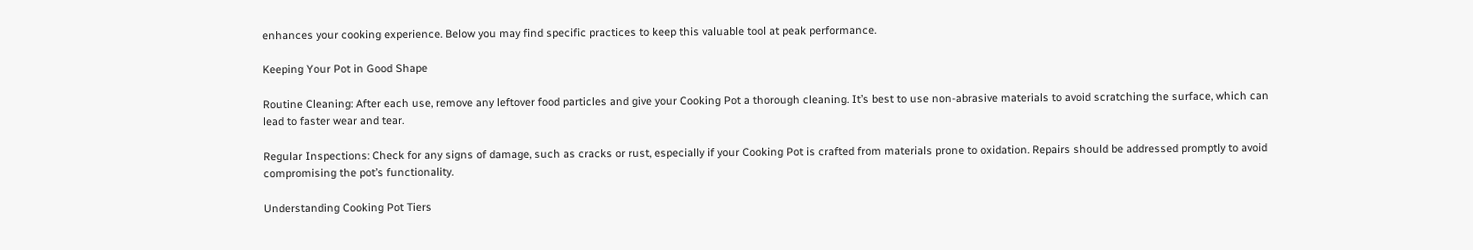enhances your cooking experience. Below you may find specific practices to keep this valuable tool at peak performance.

Keeping Your Pot in Good Shape

Routine Cleaning: After each use, remove any leftover food particles and give your Cooking Pot a thorough cleaning. It’s best to use non-abrasive materials to avoid scratching the surface, which can lead to faster wear and tear.

Regular Inspections: Check for any signs of damage, such as cracks or rust, especially if your Cooking Pot is crafted from materials prone to oxidation. Repairs should be addressed promptly to avoid compromising the pot’s functionality.

Understanding Cooking Pot Tiers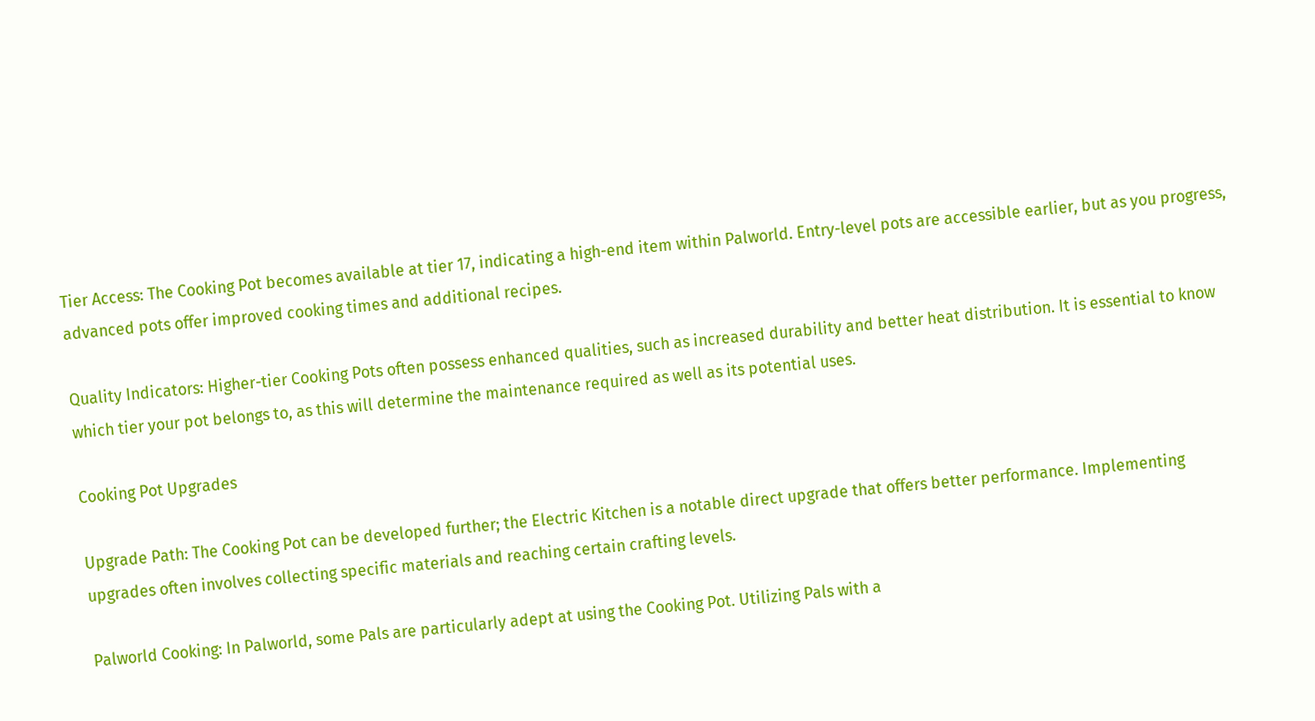Tier Access: The Cooking Pot becomes available at tier 17, indicating a high-end item within Palworld. Entry-level pots are accessible earlier, but as you progress, advanced pots offer improved cooking times and additional recipes.

Quality Indicators: Higher-tier Cooking Pots often possess enhanced qualities, such as increased durability and better heat distribution. It is essential to know which tier your pot belongs to, as this will determine the maintenance required as well as its potential uses.

Cooking Pot Upgrades

Upgrade Path: The Cooking Pot can be developed further; the Electric Kitchen is a notable direct upgrade that offers better performance. Implementing upgrades often involves collecting specific materials and reaching certain crafting levels.

Palworld Cooking: In Palworld, some Pals are particularly adept at using the Cooking Pot. Utilizing Pals with a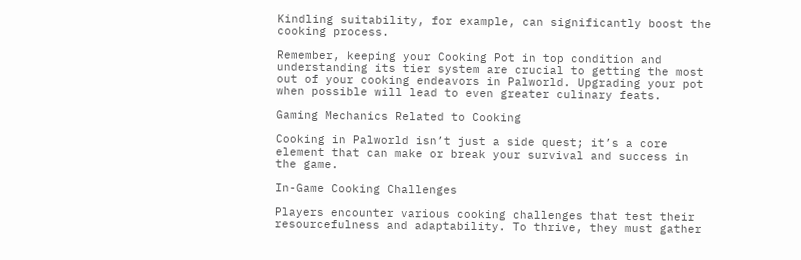Kindling suitability, for example, can significantly boost the cooking process.

Remember, keeping your Cooking Pot in top condition and understanding its tier system are crucial to getting the most out of your cooking endeavors in Palworld. Upgrading your pot when possible will lead to even greater culinary feats.

Gaming Mechanics Related to Cooking

Cooking in Palworld isn’t just a side quest; it’s a core element that can make or break your survival and success in the game.

In-Game Cooking Challenges

Players encounter various cooking challenges that test their resourcefulness and adaptability. To thrive, they must gather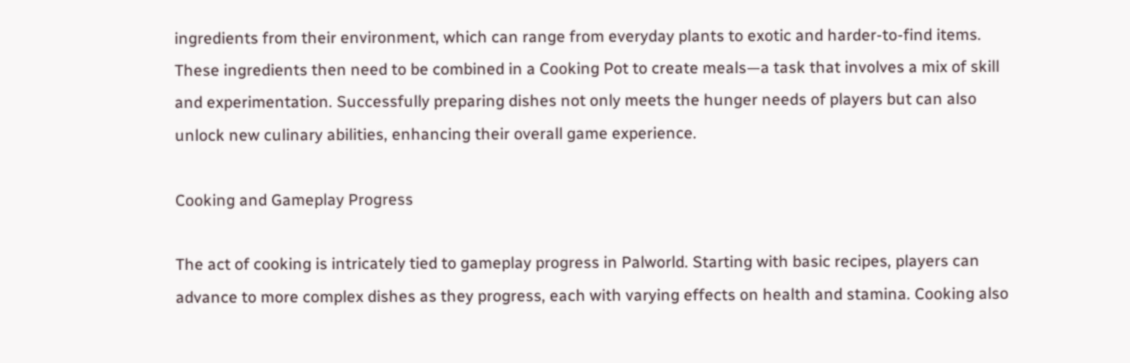ingredients from their environment, which can range from everyday plants to exotic and harder-to-find items. These ingredients then need to be combined in a Cooking Pot to create meals—a task that involves a mix of skill and experimentation. Successfully preparing dishes not only meets the hunger needs of players but can also unlock new culinary abilities, enhancing their overall game experience.

Cooking and Gameplay Progress

The act of cooking is intricately tied to gameplay progress in Palworld. Starting with basic recipes, players can advance to more complex dishes as they progress, each with varying effects on health and stamina. Cooking also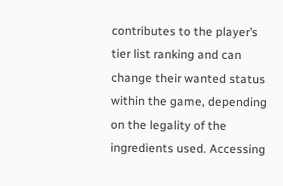contributes to the player’s tier list ranking and can change their wanted status within the game, depending on the legality of the ingredients used. Accessing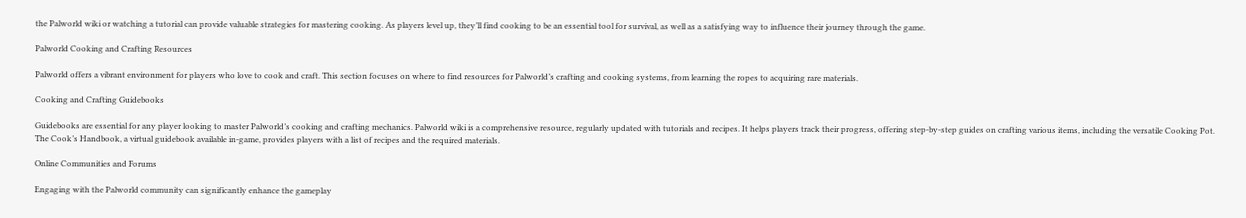the Palworld wiki or watching a tutorial can provide valuable strategies for mastering cooking. As players level up, they’ll find cooking to be an essential tool for survival, as well as a satisfying way to influence their journey through the game.

Palworld Cooking and Crafting Resources

Palworld offers a vibrant environment for players who love to cook and craft. This section focuses on where to find resources for Palworld’s crafting and cooking systems, from learning the ropes to acquiring rare materials.

Cooking and Crafting Guidebooks

Guidebooks are essential for any player looking to master Palworld’s cooking and crafting mechanics. Palworld wiki is a comprehensive resource, regularly updated with tutorials and recipes. It helps players track their progress, offering step-by-step guides on crafting various items, including the versatile Cooking Pot. The Cook’s Handbook, a virtual guidebook available in-game, provides players with a list of recipes and the required materials.

Online Communities and Forums

Engaging with the Palworld community can significantly enhance the gameplay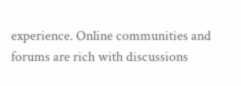experience. Online communities and forums are rich with discussions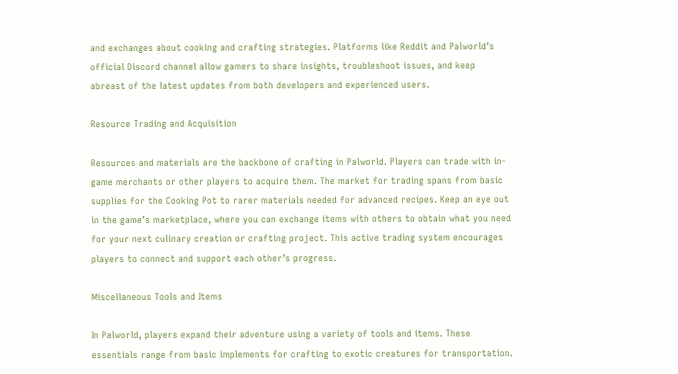and exchanges about cooking and crafting strategies. Platforms like Reddit and Palworld’s official Discord channel allow gamers to share insights, troubleshoot issues, and keep abreast of the latest updates from both developers and experienced users.

Resource Trading and Acquisition

Resources and materials are the backbone of crafting in Palworld. Players can trade with in-game merchants or other players to acquire them. The market for trading spans from basic supplies for the Cooking Pot to rarer materials needed for advanced recipes. Keep an eye out in the game’s marketplace, where you can exchange items with others to obtain what you need for your next culinary creation or crafting project. This active trading system encourages players to connect and support each other’s progress.

Miscellaneous Tools and Items

In Palworld, players expand their adventure using a variety of tools and items. These essentials range from basic implements for crafting to exotic creatures for transportation.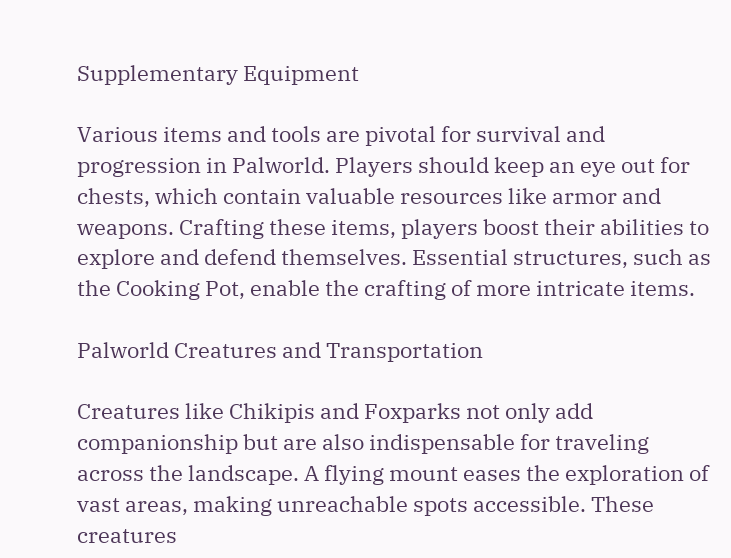Supplementary Equipment

Various items and tools are pivotal for survival and progression in Palworld. Players should keep an eye out for chests, which contain valuable resources like armor and weapons. Crafting these items, players boost their abilities to explore and defend themselves. Essential structures, such as the Cooking Pot, enable the crafting of more intricate items.

Palworld Creatures and Transportation

Creatures like Chikipis and Foxparks not only add companionship but are also indispensable for traveling across the landscape. A flying mount eases the exploration of vast areas, making unreachable spots accessible. These creatures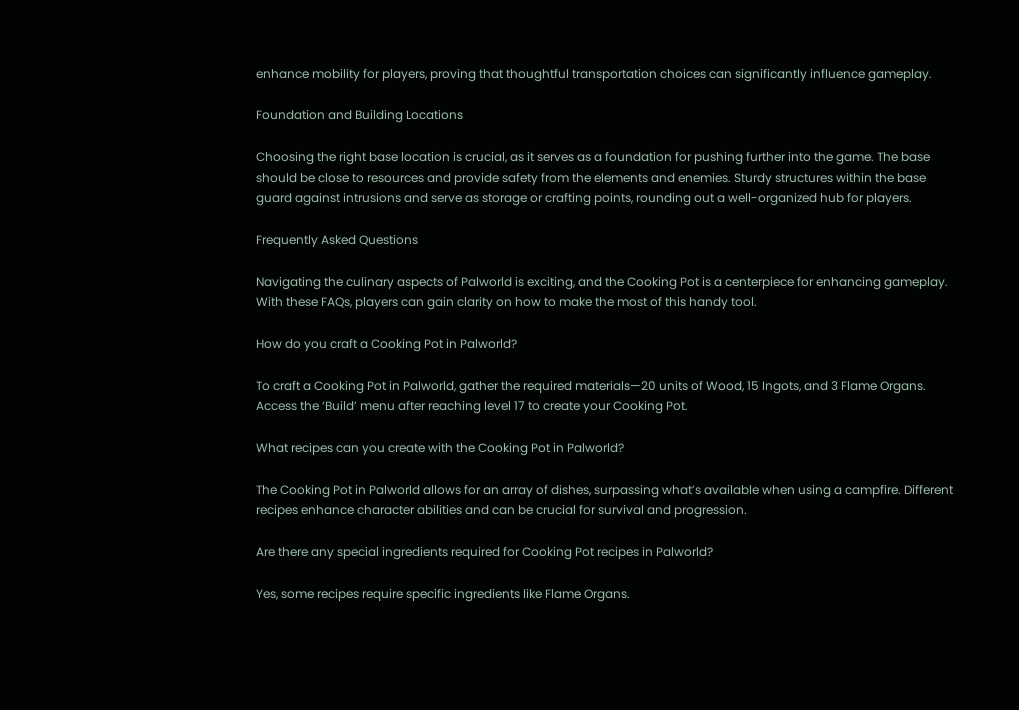enhance mobility for players, proving that thoughtful transportation choices can significantly influence gameplay.

Foundation and Building Locations

Choosing the right base location is crucial, as it serves as a foundation for pushing further into the game. The base should be close to resources and provide safety from the elements and enemies. Sturdy structures within the base guard against intrusions and serve as storage or crafting points, rounding out a well-organized hub for players.

Frequently Asked Questions

Navigating the culinary aspects of Palworld is exciting, and the Cooking Pot is a centerpiece for enhancing gameplay. With these FAQs, players can gain clarity on how to make the most of this handy tool.

How do you craft a Cooking Pot in Palworld?

To craft a Cooking Pot in Palworld, gather the required materials—20 units of Wood, 15 Ingots, and 3 Flame Organs. Access the ‘Build’ menu after reaching level 17 to create your Cooking Pot.

What recipes can you create with the Cooking Pot in Palworld?

The Cooking Pot in Palworld allows for an array of dishes, surpassing what’s available when using a campfire. Different recipes enhance character abilities and can be crucial for survival and progression.

Are there any special ingredients required for Cooking Pot recipes in Palworld?

Yes, some recipes require specific ingredients like Flame Organs.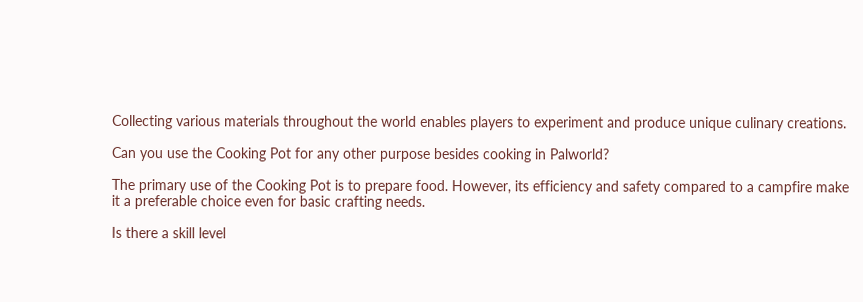Collecting various materials throughout the world enables players to experiment and produce unique culinary creations.

Can you use the Cooking Pot for any other purpose besides cooking in Palworld?

The primary use of the Cooking Pot is to prepare food. However, its efficiency and safety compared to a campfire make it a preferable choice even for basic crafting needs.

Is there a skill level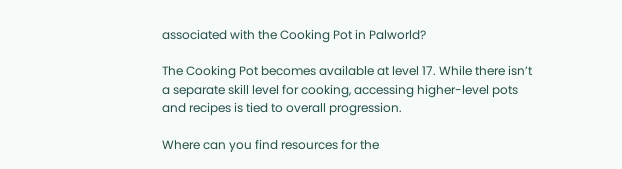associated with the Cooking Pot in Palworld?

The Cooking Pot becomes available at level 17. While there isn’t a separate skill level for cooking, accessing higher-level pots and recipes is tied to overall progression.

Where can you find resources for the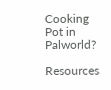Cooking Pot in Palworld?

Resources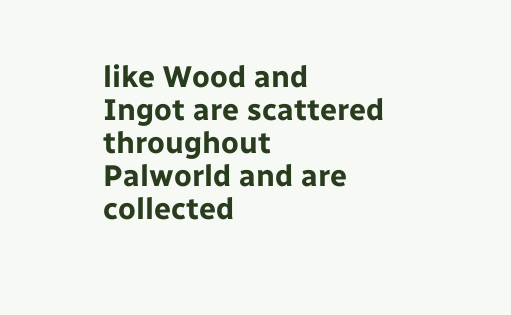like Wood and Ingot are scattered throughout Palworld and are collected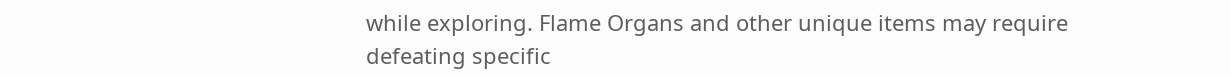while exploring. Flame Organs and other unique items may require defeating specific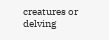creatures or delving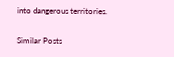into dangerous territories.

Similar Posts